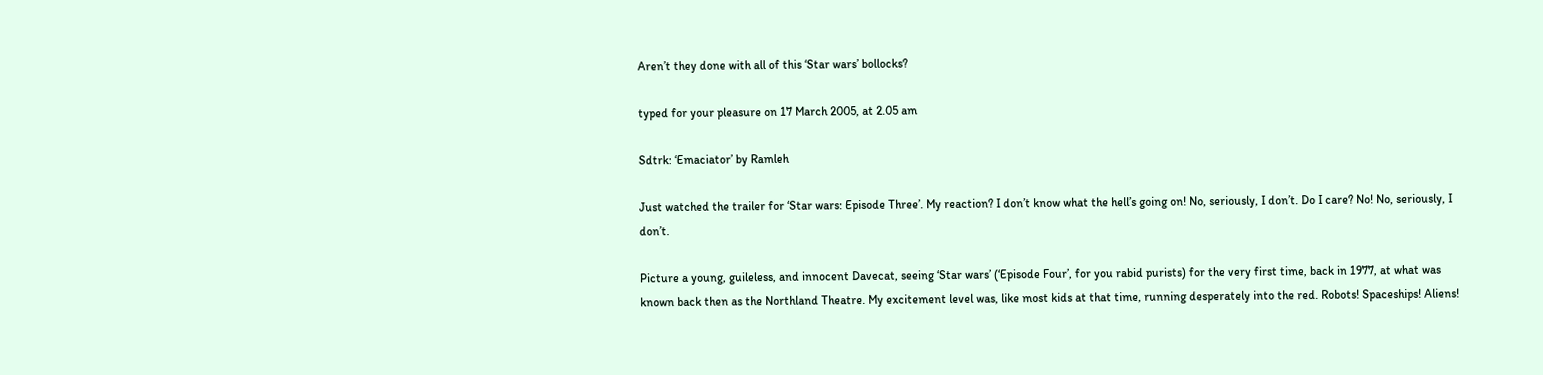Aren’t they done with all of this ‘Star wars’ bollocks?

typed for your pleasure on 17 March 2005, at 2.05 am

Sdtrk: ‘Emaciator’ by Ramleh

Just watched the trailer for ‘Star wars: Episode Three’. My reaction? I don’t know what the hell’s going on! No, seriously, I don’t. Do I care? No! No, seriously, I don’t.

Picture a young, guileless, and innocent Davecat, seeing ‘Star wars’ (‘Episode Four’, for you rabid purists) for the very first time, back in 1977, at what was known back then as the Northland Theatre. My excitement level was, like most kids at that time, running desperately into the red. Robots! Spaceships! Aliens!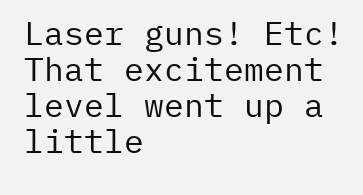Laser guns! Etc! That excitement level went up a little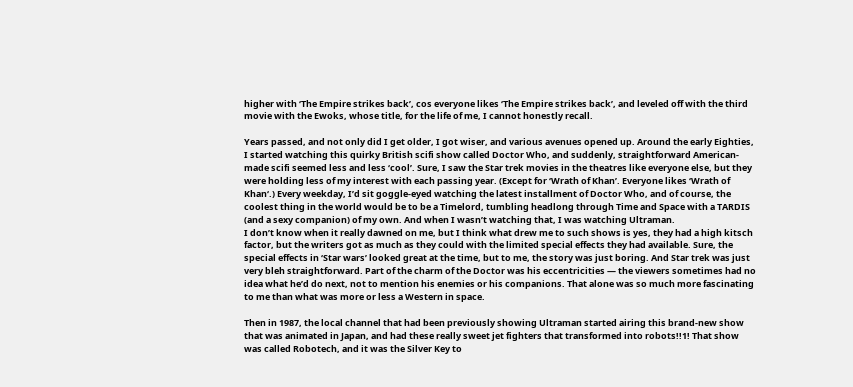higher with ‘The Empire strikes back’, cos everyone likes ‘The Empire strikes back’, and leveled off with the third movie with the Ewoks, whose title, for the life of me, I cannot honestly recall.

Years passed, and not only did I get older, I got wiser, and various avenues opened up. Around the early Eighties, I started watching this quirky British scifi show called Doctor Who, and suddenly, straightforward American-made scifi seemed less and less ‘cool’. Sure, I saw the Star trek movies in the theatres like everyone else, but they were holding less of my interest with each passing year. (Except for ‘Wrath of Khan’. Everyone likes ‘Wrath of Khan‘.) Every weekday, I’d sit goggle-eyed watching the latest installment of Doctor Who, and of course, the coolest thing in the world would be to be a Timelord, tumbling headlong through Time and Space with a TARDIS (and a sexy companion) of my own. And when I wasn’t watching that, I was watching Ultraman.
I don’t know when it really dawned on me, but I think what drew me to such shows is yes, they had a high kitsch factor, but the writers got as much as they could with the limited special effects they had available. Sure, the special effects in ‘Star wars’ looked great at the time, but to me, the story was just boring. And Star trek was just very bleh straightforward. Part of the charm of the Doctor was his eccentricities — the viewers sometimes had no idea what he’d do next, not to mention his enemies or his companions. That alone was so much more fascinating to me than what was more or less a Western in space.

Then in 1987, the local channel that had been previously showing Ultraman started airing this brand-new show that was animated in Japan, and had these really sweet jet fighters that transformed into robots!!1! That show was called Robotech, and it was the Silver Key to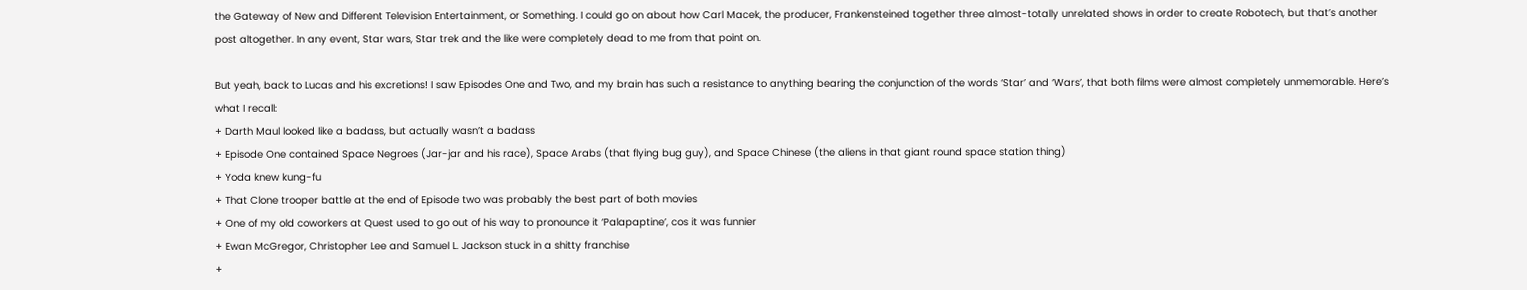the Gateway of New and Different Television Entertainment, or Something. I could go on about how Carl Macek, the producer, Frankensteined together three almost-totally unrelated shows in order to create Robotech, but that’s another post altogether. In any event, Star wars, Star trek and the like were completely dead to me from that point on.

But yeah, back to Lucas and his excretions! I saw Episodes One and Two, and my brain has such a resistance to anything bearing the conjunction of the words ‘Star’ and ‘Wars’, that both films were almost completely unmemorable. Here’s what I recall:
+ Darth Maul looked like a badass, but actually wasn’t a badass
+ Episode One contained Space Negroes (Jar-jar and his race), Space Arabs (that flying bug guy), and Space Chinese (the aliens in that giant round space station thing)
+ Yoda knew kung-fu
+ That Clone trooper battle at the end of Episode two was probably the best part of both movies
+ One of my old coworkers at Quest used to go out of his way to pronounce it ‘Palapaptine’, cos it was funnier
+ Ewan McGregor, Christopher Lee and Samuel L. Jackson stuck in a shitty franchise
+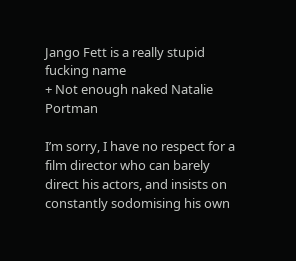Jango Fett is a really stupid fucking name
+ Not enough naked Natalie Portman

I’m sorry, I have no respect for a film director who can barely direct his actors, and insists on constantly sodomising his own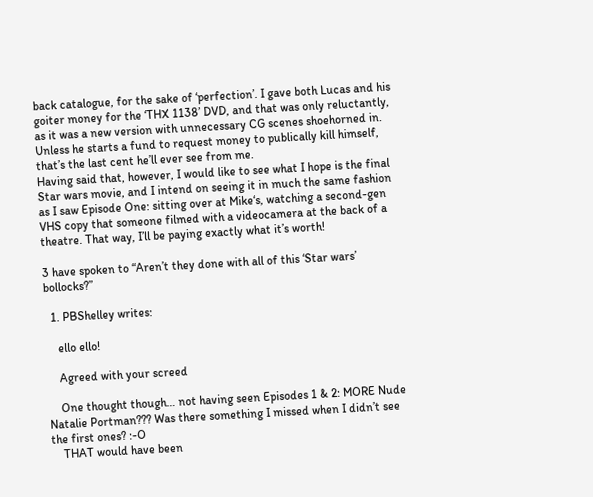back catalogue, for the sake of ‘perfection’. I gave both Lucas and his goiter money for the ‘THX 1138’ DVD, and that was only reluctantly, as it was a new version with unnecessary CG scenes shoehorned in. Unless he starts a fund to request money to publically kill himself, that’s the last cent he’ll ever see from me.
Having said that, however, I would like to see what I hope is the final Star wars movie, and I intend on seeing it in much the same fashion as I saw Episode One: sitting over at Mike‘s, watching a second-gen VHS copy that someone filmed with a videocamera at the back of a theatre. That way, I’ll be paying exactly what it’s worth!

3 have spoken to “Aren’t they done with all of this ‘Star wars’ bollocks?”

  1. PBShelley writes:

    ello ello!

    Agreed with your screed

    One thought though… not having seen Episodes 1 & 2: MORE Nude Natalie Portman??? Was there something I missed when I didn’t see the first ones? :-O
    THAT would have been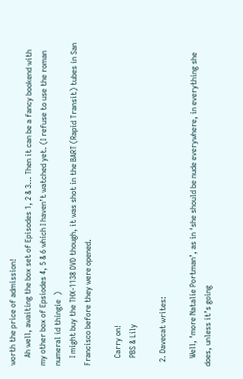worth the price of admission!
    Ah well, awaiting the box set of Episodes 1, 2 & 3… Then it can be a fancy bookend with my other box of Epsiodes 4, 5 & 6 which I haven’t watched yet. (I refuse to use the roman numeral id thingie  )
    I might buy the THX-1138 DVD though, it was shot in the BART (Rapid Transit) tubes in San Francisco before they were opened.

    Carry on!
    PBS & Lily

  2. Davecat writes:

    Well, ‘more Natalie Portman’, as in ‘she should be nude everywhere, in everything she does, unless it’s going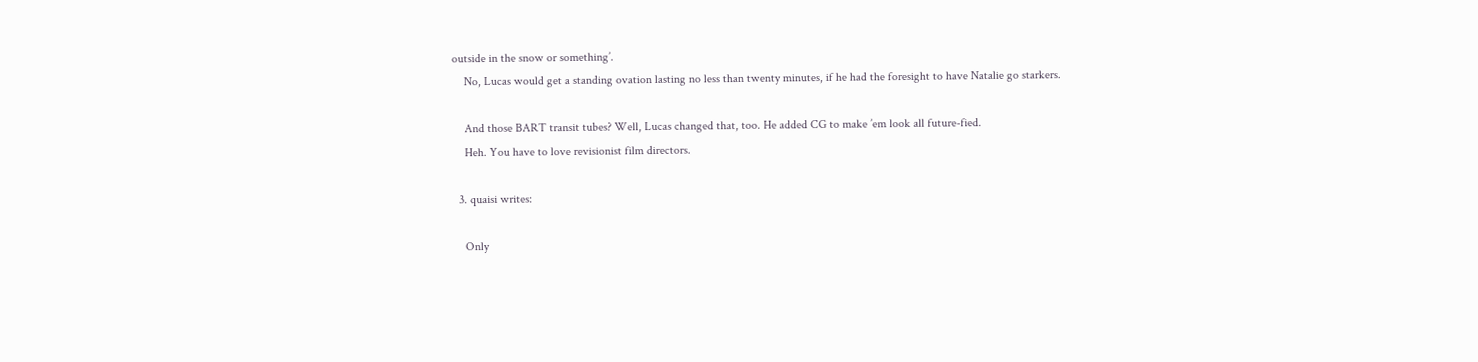outside in the snow or something’.
    No, Lucas would get a standing ovation lasting no less than twenty minutes, if he had the foresight to have Natalie go starkers.

    And those BART transit tubes? Well, Lucas changed that, too. He added CG to make ’em look all future-fied.
    Heh. You have to love revisionist film directors.

  3. quaisi writes:

    Only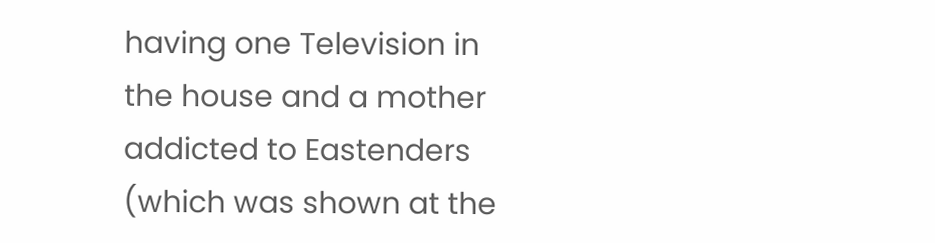having one Television in the house and a mother addicted to Eastenders (which was shown at the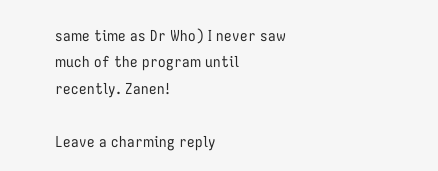same time as Dr Who) I never saw much of the program until recently. Zanen!

Leave a charming reply